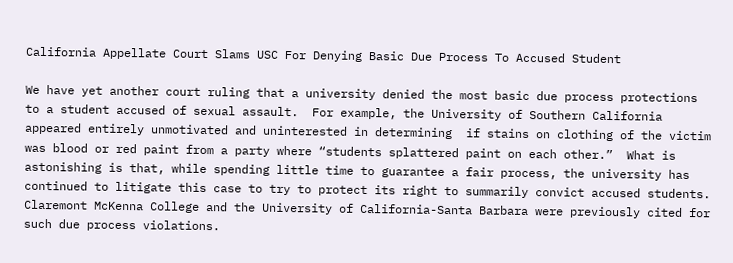California Appellate Court Slams USC For Denying Basic Due Process To Accused Student

We have yet another court ruling that a university denied the most basic due process protections to a student accused of sexual assault.  For example, the University of Southern California appeared entirely unmotivated and uninterested in determining  if stains on clothing of the victim was blood or red paint from a party where “students splattered paint on each other.”  What is astonishing is that, while spending little time to guarantee a fair process, the university has continued to litigate this case to try to protect its right to summarily convict accused students.  Claremont McKenna College and the University of California-Santa Barbara were previously cited for such due process violations.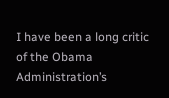I have been a long critic of the Obama Administration’s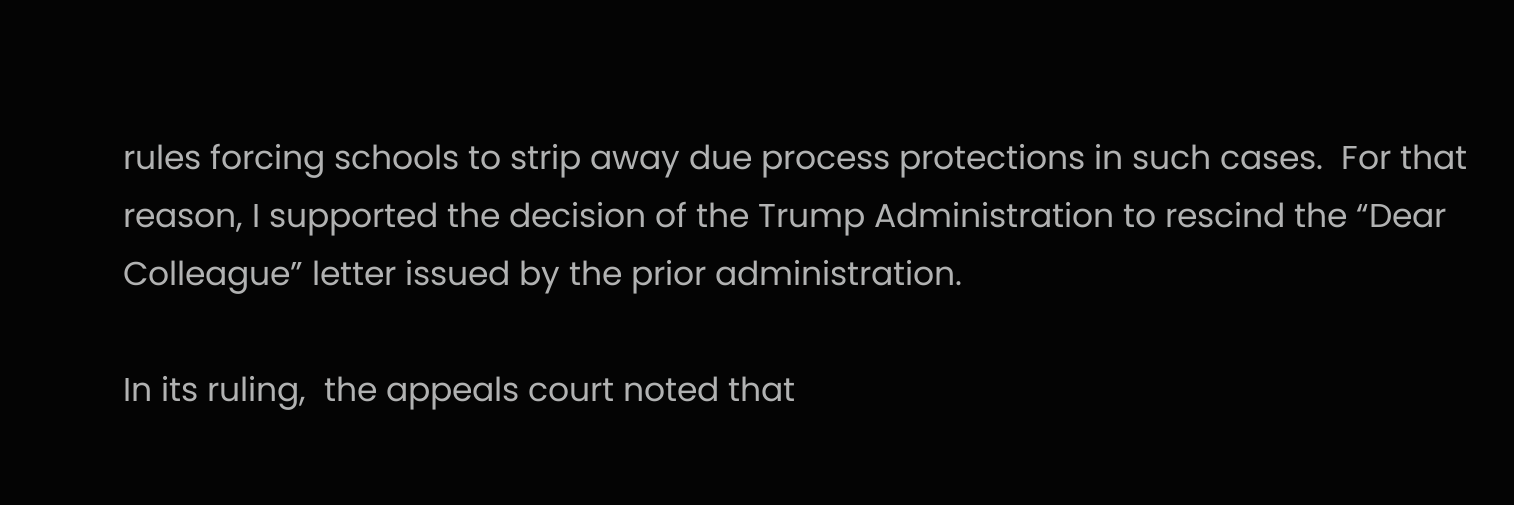rules forcing schools to strip away due process protections in such cases.  For that reason, I supported the decision of the Trump Administration to rescind the “Dear Colleague” letter issued by the prior administration.

In its ruling,  the appeals court noted that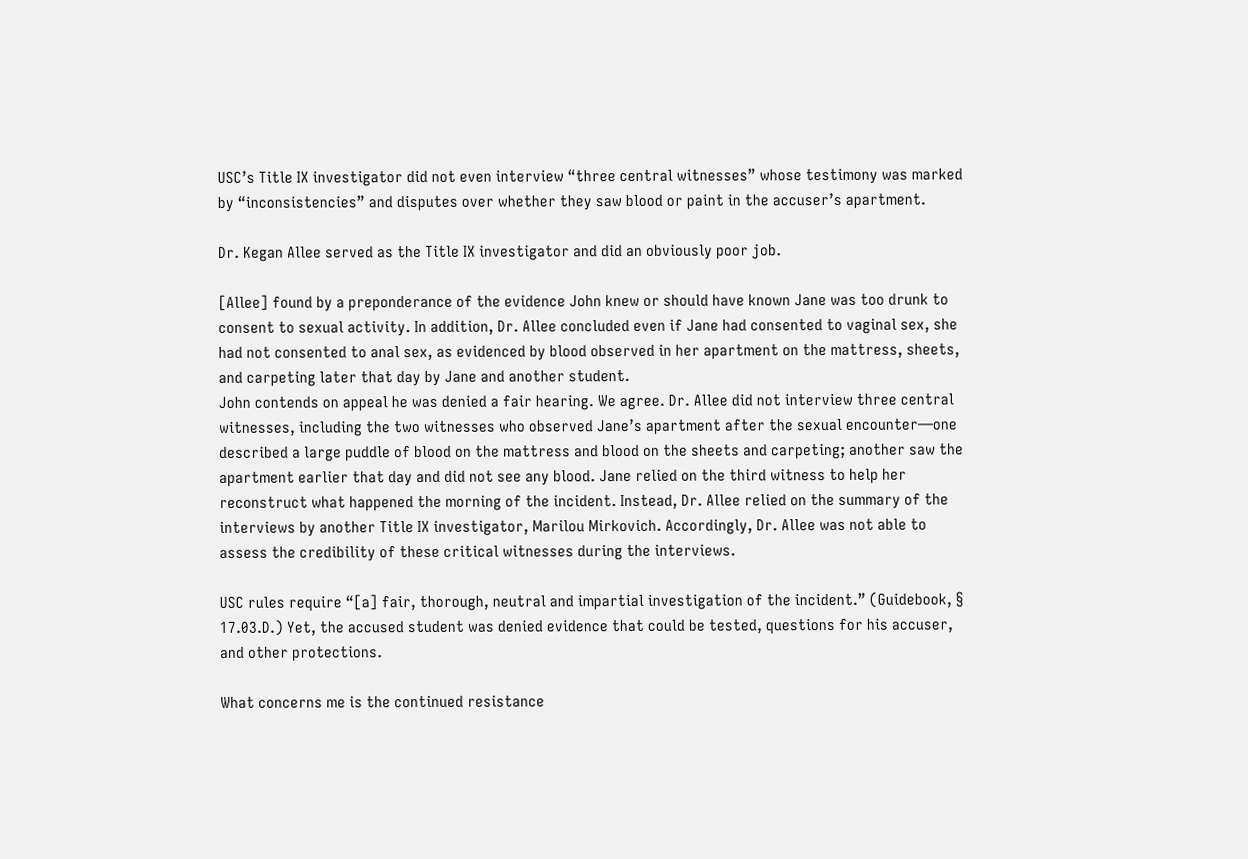USC’s Title IX investigator did not even interview “three central witnesses” whose testimony was marked by “inconsistencies” and disputes over whether they saw blood or paint in the accuser’s apartment.

Dr. Kegan Allee served as the Title IX investigator and did an obviously poor job.

[Allee] found by a preponderance of the evidence John knew or should have known Jane was too drunk to consent to sexual activity. In addition, Dr. Allee concluded even if Jane had consented to vaginal sex, she had not consented to anal sex, as evidenced by blood observed in her apartment on the mattress, sheets, and carpeting later that day by Jane and another student.
John contends on appeal he was denied a fair hearing. We agree. Dr. Allee did not interview three central witnesses, including the two witnesses who observed Jane’s apartment after the sexual encounter—one described a large puddle of blood on the mattress and blood on the sheets and carpeting; another saw the apartment earlier that day and did not see any blood. Jane relied on the third witness to help her reconstruct what happened the morning of the incident. Instead, Dr. Allee relied on the summary of the interviews by another Title IX investigator, Marilou Mirkovich. Accordingly, Dr. Allee was not able to assess the credibility of these critical witnesses during the interviews.

USC rules require “[a] fair, thorough, neutral and impartial investigation of the incident.” (Guidebook, § 17.03.D.) Yet, the accused student was denied evidence that could be tested, questions for his accuser, and other protections.

What concerns me is the continued resistance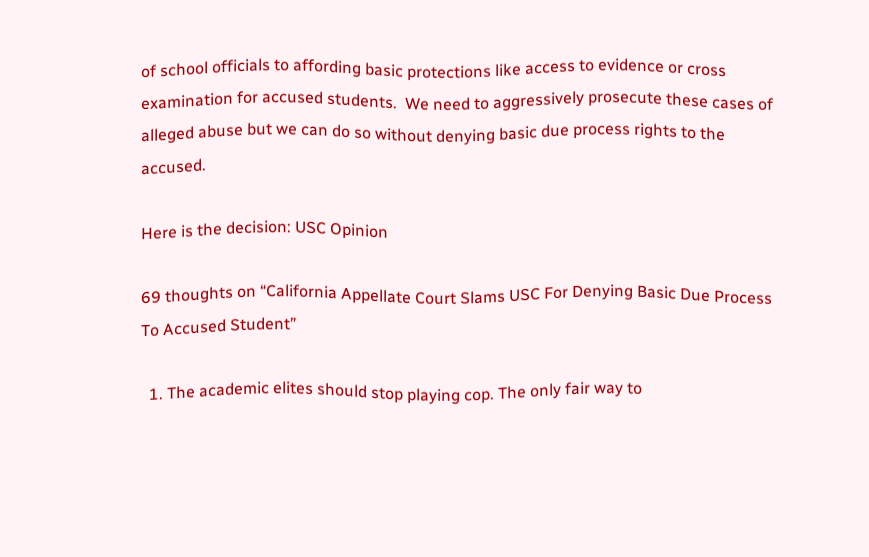of school officials to affording basic protections like access to evidence or cross examination for accused students.  We need to aggressively prosecute these cases of alleged abuse but we can do so without denying basic due process rights to the accused.

Here is the decision: USC Opinion

69 thoughts on “California Appellate Court Slams USC For Denying Basic Due Process To Accused Student”

  1. The academic elites should stop playing cop. The only fair way to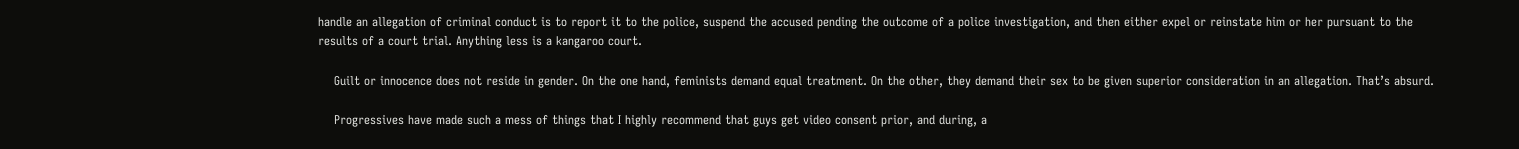handle an allegation of criminal conduct is to report it to the police, suspend the accused pending the outcome of a police investigation, and then either expel or reinstate him or her pursuant to the results of a court trial. Anything less is a kangaroo court.

    Guilt or innocence does not reside in gender. On the one hand, feminists demand equal treatment. On the other, they demand their sex to be given superior consideration in an allegation. That’s absurd.

    Progressives have made such a mess of things that I highly recommend that guys get video consent prior, and during, a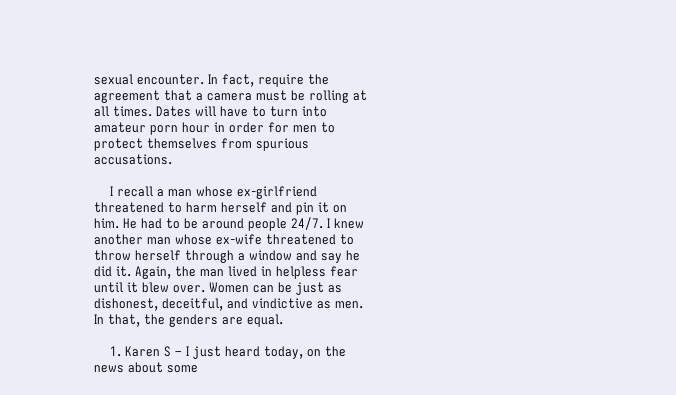sexual encounter. In fact, require the agreement that a camera must be rolling at all times. Dates will have to turn into amateur porn hour in order for men to protect themselves from spurious accusations.

    I recall a man whose ex-girlfriend threatened to harm herself and pin it on him. He had to be around people 24/7. I knew another man whose ex-wife threatened to throw herself through a window and say he did it. Again, the man lived in helpless fear until it blew over. Women can be just as dishonest, deceitful, and vindictive as men. In that, the genders are equal.

    1. Karen S – I just heard today, on the news about some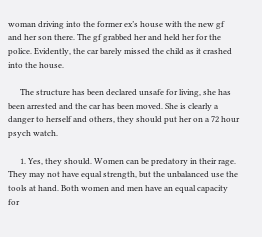woman driving into the former ex’s house with the new gf and her son there. The gf grabbed her and held her for the police. Evidently, the car barely missed the child as it crashed into the house.

      The structure has been declared unsafe for living, she has been arrested and the car has been moved. She is clearly a danger to herself and others, they should put her on a 72 hour psych watch.

      1. Yes, they should. Women can be predatory in their rage. They may not have equal strength, but the unbalanced use the tools at hand. Both women and men have an equal capacity for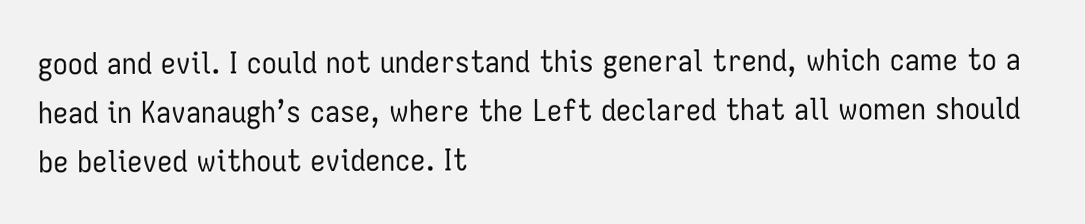good and evil. I could not understand this general trend, which came to a head in Kavanaugh’s case, where the Left declared that all women should be believed without evidence. It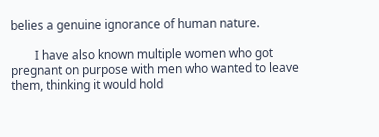belies a genuine ignorance of human nature.

        I have also known multiple women who got pregnant on purpose with men who wanted to leave them, thinking it would hold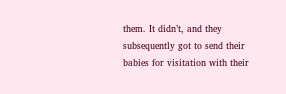them. It didn’t, and they subsequently got to send their babies for visitation with their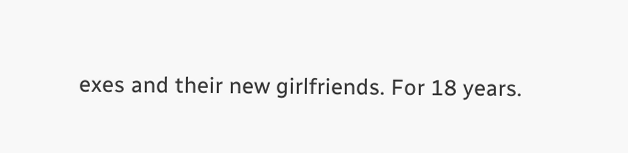exes and their new girlfriends. For 18 years.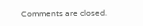Comments are closed.